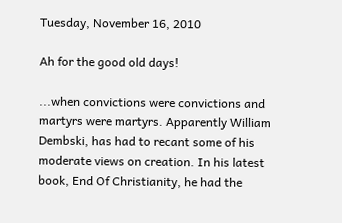Tuesday, November 16, 2010

Ah for the good old days!

...when convictions were convictions and martyrs were martyrs. Apparently William Dembski, has had to recant some of his moderate views on creation. In his latest book, End Of Christianity, he had the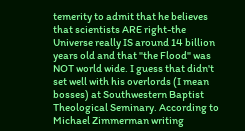temerity to admit that he believes that scientists ARE right-the Universe really IS around 14 billion years old and that "the Flood" was NOT world wide. I guess that didn't set well with his overlords (I mean bosses) at Southwestern Baptist Theological Seminary. According to Michael Zimmerman writing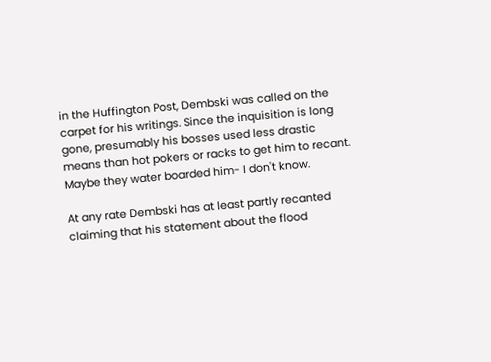in the Huffington Post, Dembski was called on the carpet for his writings. Since the inquisition is long gone, presumably his bosses used less drastic means than hot pokers or racks to get him to recant. Maybe they water boarded him- I don't know.

At any rate Dembski has at least partly recanted claiming that his statement about the flood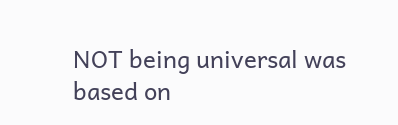NOT being universal was based on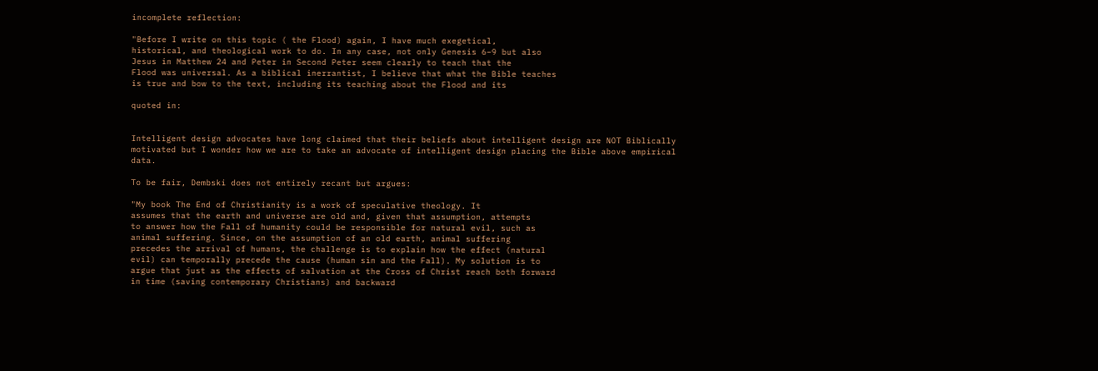incomplete reflection:

"Before I write on this topic ( the Flood) again, I have much exegetical,
historical, and theological work to do. In any case, not only Genesis 6–9 but also
Jesus in Matthew 24 and Peter in Second Peter seem clearly to teach that the
Flood was universal. As a biblical inerrantist, I believe that what the Bible teaches
is true and bow to the text, including its teaching about the Flood and its

quoted in:


Intelligent design advocates have long claimed that their beliefs about intelligent design are NOT Biblically motivated but I wonder how we are to take an advocate of intelligent design placing the Bible above empirical data.

To be fair, Dembski does not entirely recant but argues:

"My book The End of Christianity is a work of speculative theology. It
assumes that the earth and universe are old and, given that assumption, attempts
to answer how the Fall of humanity could be responsible for natural evil, such as
animal suffering. Since, on the assumption of an old earth, animal suffering
precedes the arrival of humans, the challenge is to explain how the effect (natural
evil) can temporally precede the cause (human sin and the Fall). My solution is to
argue that just as the effects of salvation at the Cross of Christ reach both forward
in time (saving contemporary Christians) and backward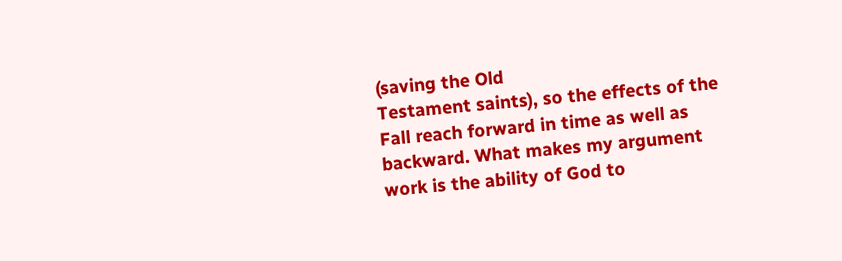(saving the Old
Testament saints), so the effects of the Fall reach forward in time as well as
backward. What makes my argument work is the ability of God to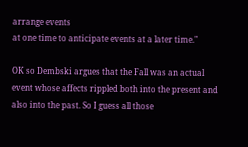arrange events
at one time to anticipate events at a later time."

OK so Dembski argues that the Fall was an actual event whose affects rippled both into the present and also into the past. So I guess all those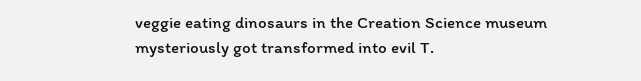veggie eating dinosaurs in the Creation Science museum mysteriously got transformed into evil T.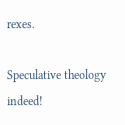rexes.

Speculative theology indeed!